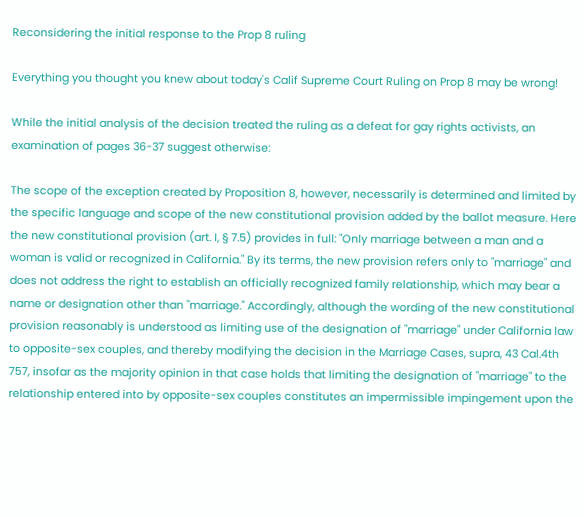Reconsidering the initial response to the Prop 8 ruling

Everything you thought you knew about today's Calif Supreme Court Ruling on Prop 8 may be wrong!

While the initial analysis of the decision treated the ruling as a defeat for gay rights activists, an examination of pages 36-37 suggest otherwise:

The scope of the exception created by Proposition 8, however, necessarily is determined and limited by the specific language and scope of the new constitutional provision added by the ballot measure. Here the new constitutional provision (art. I, § 7.5) provides in full: "Only marriage between a man and a woman is valid or recognized in California." By its terms, the new provision refers only to "marriage" and does not address the right to establish an officially recognized family relationship, which may bear a name or designation other than "marriage." Accordingly, although the wording of the new constitutional provision reasonably is understood as limiting use of the designation of "marriage" under California law to opposite-sex couples, and thereby modifying the decision in the Marriage Cases, supra, 43 Cal.4th 757, insofar as the majority opinion in that case holds that limiting the designation of "marriage" to the relationship entered into by opposite-sex couples constitutes an impermissible impingement upon the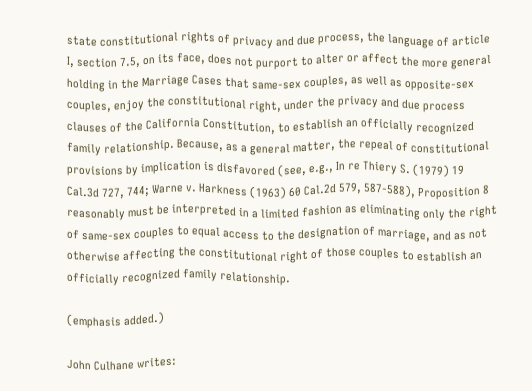state constitutional rights of privacy and due process, the language of article I, section 7.5, on its face, does not purport to alter or affect the more general holding in the Marriage Cases that same-sex couples, as well as opposite-sex couples, enjoy the constitutional right, under the privacy and due process clauses of the California Constitution, to establish an officially recognized family relationship. Because, as a general matter, the repeal of constitutional provisions by implication is disfavored (see, e.g., In re Thiery S. (1979) 19 Cal.3d 727, 744; Warne v. Harkness (1963) 60 Cal.2d 579, 587-588), Proposition 8 reasonably must be interpreted in a limited fashion as eliminating only the right of same-sex couples to equal access to the designation of marriage, and as not otherwise affecting the constitutional right of those couples to establish an officially recognized family relationship.

(emphasis added.)

John Culhane writes: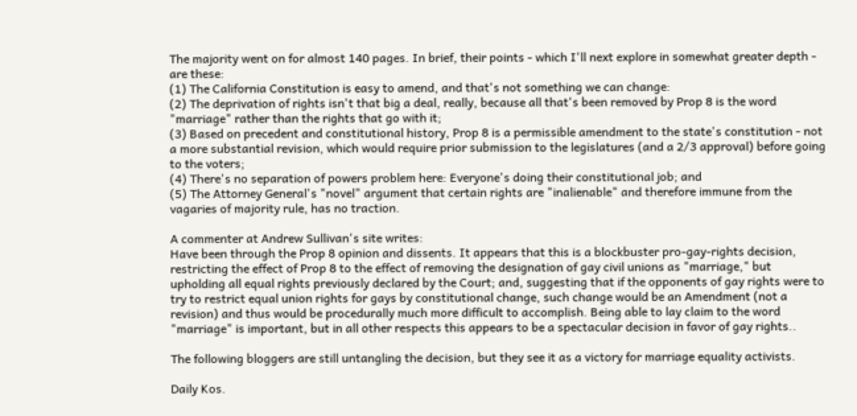The majority went on for almost 140 pages. In brief, their points - which I'll next explore in somewhat greater depth - are these:
(1) The California Constitution is easy to amend, and that's not something we can change:
(2) The deprivation of rights isn't that big a deal, really, because all that's been removed by Prop 8 is the word "marriage" rather than the rights that go with it;
(3) Based on precedent and constitutional history, Prop 8 is a permissible amendment to the state's constitution - not a more substantial revision, which would require prior submission to the legislatures (and a 2/3 approval) before going to the voters;
(4) There's no separation of powers problem here: Everyone's doing their constitutional job; and
(5) The Attorney General's "novel" argument that certain rights are "inalienable" and therefore immune from the vagaries of majority rule, has no traction.

A commenter at Andrew Sullivan's site writes:
Have been through the Prop 8 opinion and dissents. It appears that this is a blockbuster pro-gay-rights decision, restricting the effect of Prop 8 to the effect of removing the designation of gay civil unions as "marriage," but upholding all equal rights previously declared by the Court; and, suggesting that if the opponents of gay rights were to try to restrict equal union rights for gays by constitutional change, such change would be an Amendment (not a revision) and thus would be procedurally much more difficult to accomplish. Being able to lay claim to the word "marriage" is important, but in all other respects this appears to be a spectacular decision in favor of gay rights..

The following bloggers are still untangling the decision, but they see it as a victory for marriage equality activists.

Daily Kos.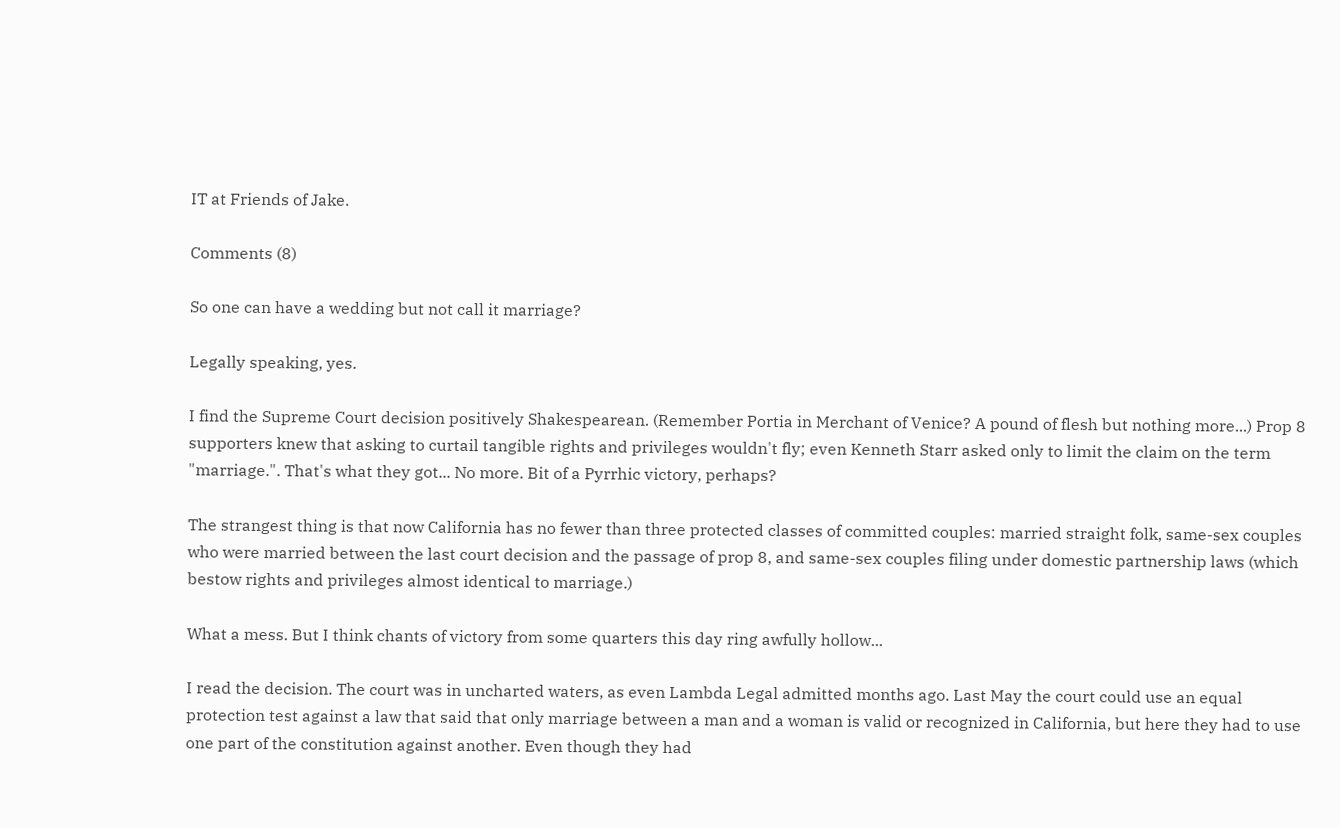IT at Friends of Jake.

Comments (8)

So one can have a wedding but not call it marriage?

Legally speaking, yes.

I find the Supreme Court decision positively Shakespearean. (Remember Portia in Merchant of Venice? A pound of flesh but nothing more...) Prop 8 supporters knew that asking to curtail tangible rights and privileges wouldn't fly; even Kenneth Starr asked only to limit the claim on the term "marriage.". That's what they got... No more. Bit of a Pyrrhic victory, perhaps?

The strangest thing is that now California has no fewer than three protected classes of committed couples: married straight folk, same-sex couples who were married between the last court decision and the passage of prop 8, and same-sex couples filing under domestic partnership laws (which bestow rights and privileges almost identical to marriage.)

What a mess. But I think chants of victory from some quarters this day ring awfully hollow...

I read the decision. The court was in uncharted waters, as even Lambda Legal admitted months ago. Last May the court could use an equal protection test against a law that said that only marriage between a man and a woman is valid or recognized in California, but here they had to use one part of the constitution against another. Even though they had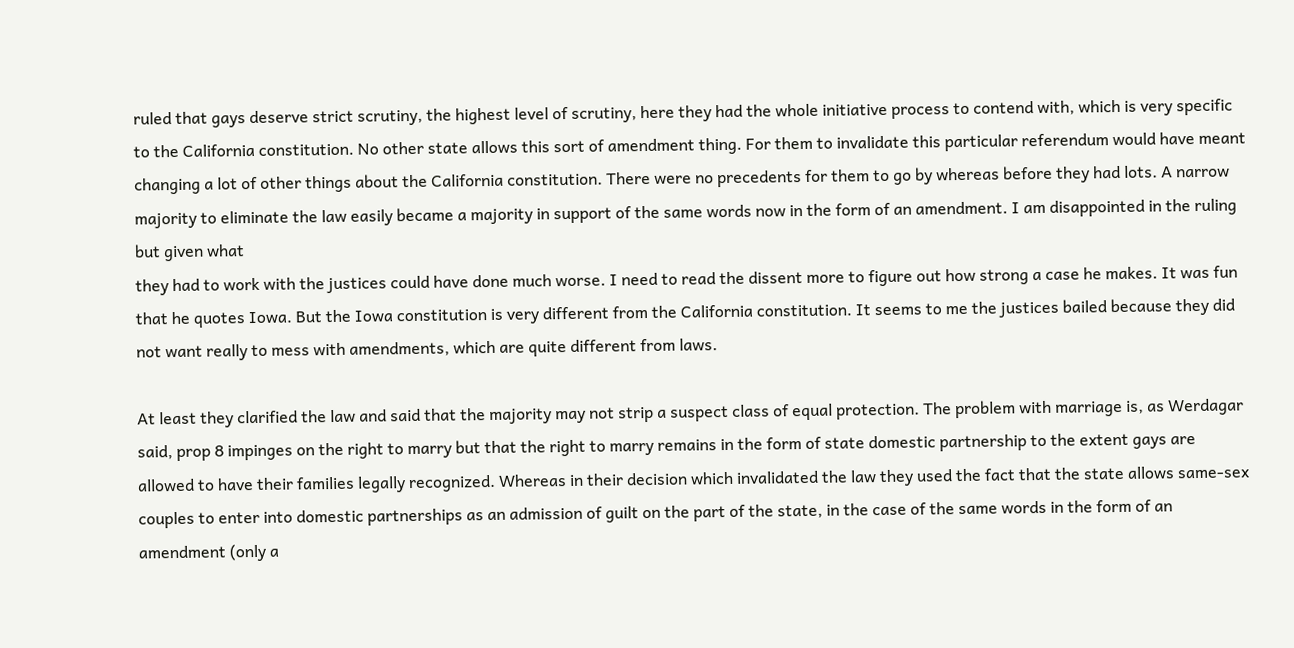ruled that gays deserve strict scrutiny, the highest level of scrutiny, here they had the whole initiative process to contend with, which is very specific to the California constitution. No other state allows this sort of amendment thing. For them to invalidate this particular referendum would have meant changing a lot of other things about the California constitution. There were no precedents for them to go by whereas before they had lots. A narrow majority to eliminate the law easily became a majority in support of the same words now in the form of an amendment. I am disappointed in the ruling but given what
they had to work with the justices could have done much worse. I need to read the dissent more to figure out how strong a case he makes. It was fun that he quotes Iowa. But the Iowa constitution is very different from the California constitution. It seems to me the justices bailed because they did not want really to mess with amendments, which are quite different from laws.

At least they clarified the law and said that the majority may not strip a suspect class of equal protection. The problem with marriage is, as Werdagar said, prop 8 impinges on the right to marry but that the right to marry remains in the form of state domestic partnership to the extent gays are allowed to have their families legally recognized. Whereas in their decision which invalidated the law they used the fact that the state allows same-sex couples to enter into domestic partnerships as an admission of guilt on the part of the state, in the case of the same words in the form of an amendment (only a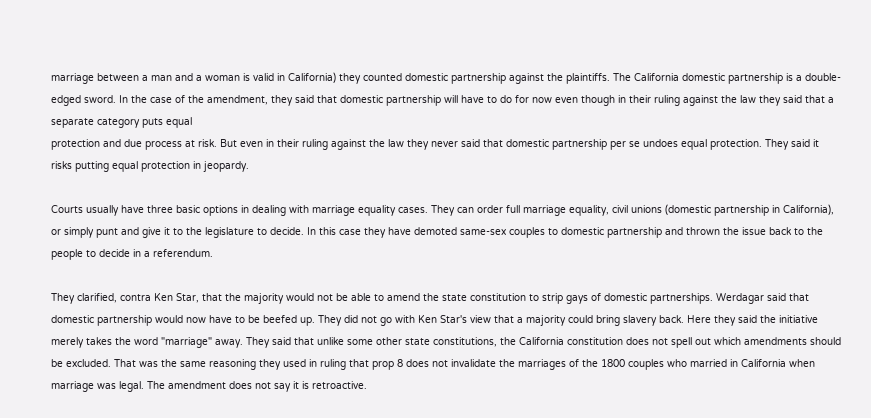marriage between a man and a woman is valid in California) they counted domestic partnership against the plaintiffs. The California domestic partnership is a double-edged sword. In the case of the amendment, they said that domestic partnership will have to do for now even though in their ruling against the law they said that a separate category puts equal
protection and due process at risk. But even in their ruling against the law they never said that domestic partnership per se undoes equal protection. They said it risks putting equal protection in jeopardy.

Courts usually have three basic options in dealing with marriage equality cases. They can order full marriage equality, civil unions (domestic partnership in California), or simply punt and give it to the legislature to decide. In this case they have demoted same-sex couples to domestic partnership and thrown the issue back to the people to decide in a referendum.

They clarified, contra Ken Star, that the majority would not be able to amend the state constitution to strip gays of domestic partnerships. Werdagar said that domestic partnership would now have to be beefed up. They did not go with Ken Star's view that a majority could bring slavery back. Here they said the initiative merely takes the word "marriage" away. They said that unlike some other state constitutions, the California constitution does not spell out which amendments should be excluded. That was the same reasoning they used in ruling that prop 8 does not invalidate the marriages of the 1800 couples who married in California when marriage was legal. The amendment does not say it is retroactive.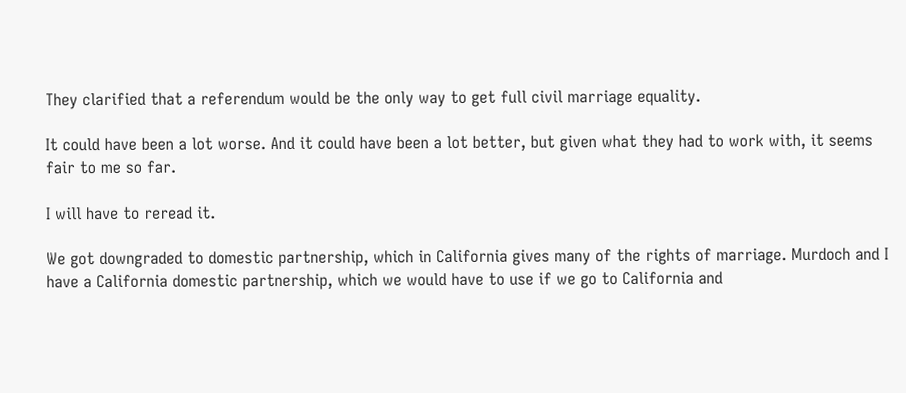They clarified that a referendum would be the only way to get full civil marriage equality.

It could have been a lot worse. And it could have been a lot better, but given what they had to work with, it seems fair to me so far.

I will have to reread it.

We got downgraded to domestic partnership, which in California gives many of the rights of marriage. Murdoch and I have a California domestic partnership, which we would have to use if we go to California and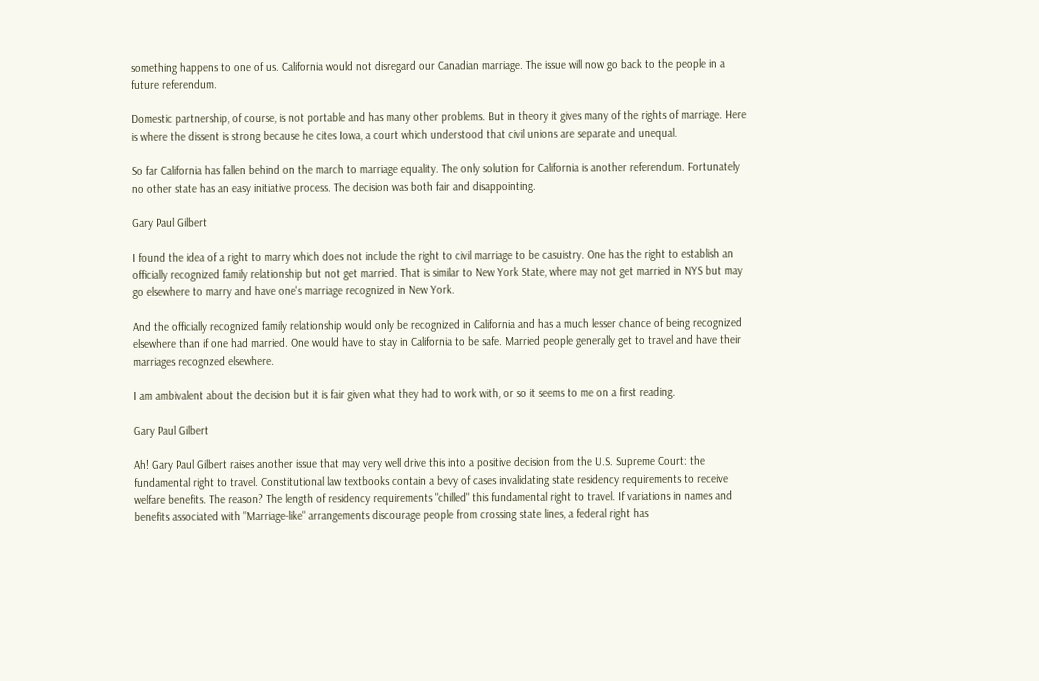something happens to one of us. California would not disregard our Canadian marriage. The issue will now go back to the people in a future referendum.

Domestic partnership, of course, is not portable and has many other problems. But in theory it gives many of the rights of marriage. Here is where the dissent is strong because he cites Iowa, a court which understood that civil unions are separate and unequal.

So far California has fallen behind on the march to marriage equality. The only solution for California is another referendum. Fortunately no other state has an easy initiative process. The decision was both fair and disappointing.

Gary Paul Gilbert

I found the idea of a right to marry which does not include the right to civil marriage to be casuistry. One has the right to establish an officially recognized family relationship but not get married. That is similar to New York State, where may not get married in NYS but may go elsewhere to marry and have one's marriage recognized in New York.

And the officially recognized family relationship would only be recognized in California and has a much lesser chance of being recognized elsewhere than if one had married. One would have to stay in California to be safe. Married people generally get to travel and have their marriages recognzed elsewhere.

I am ambivalent about the decision but it is fair given what they had to work with, or so it seems to me on a first reading.

Gary Paul Gilbert

Ah! Gary Paul Gilbert raises another issue that may very well drive this into a positive decision from the U.S. Supreme Court: the fundamental right to travel. Constitutional law textbooks contain a bevy of cases invalidating state residency requirements to receive welfare benefits. The reason? The length of residency requirements "chilled" this fundamental right to travel. If variations in names and benefits associated with "Marriage-like" arrangements discourage people from crossing state lines, a federal right has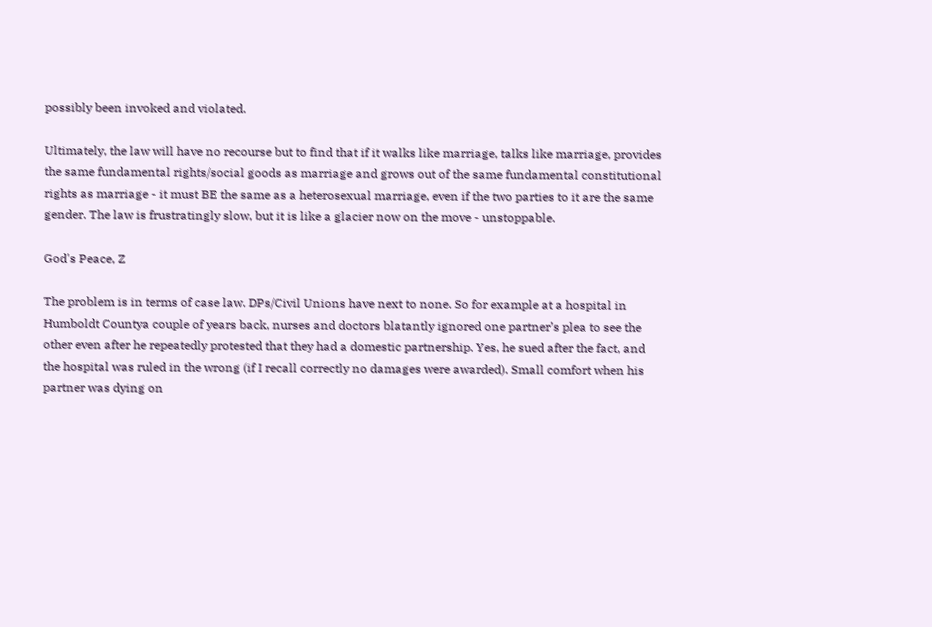possibly been invoked and violated.

Ultimately, the law will have no recourse but to find that if it walks like marriage, talks like marriage, provides the same fundamental rights/social goods as marriage and grows out of the same fundamental constitutional rights as marriage - it must BE the same as a heterosexual marriage, even if the two parties to it are the same gender. The law is frustratingly slow, but it is like a glacier now on the move - unstoppable.

God's Peace, Z

The problem is in terms of case law. DPs/Civil Unions have next to none. So for example at a hospital in Humboldt Countya couple of years back, nurses and doctors blatantly ignored one partner’s plea to see the other even after he repeatedly protested that they had a domestic partnership. Yes, he sued after the fact, and the hospital was ruled in the wrong (if I recall correctly no damages were awarded). Small comfort when his partner was dying on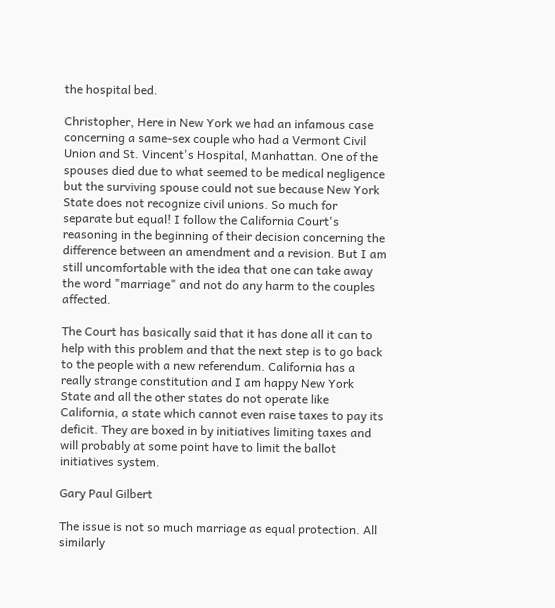the hospital bed.

Christopher, Here in New York we had an infamous case concerning a same-sex couple who had a Vermont Civil Union and St. Vincent's Hospital, Manhattan. One of the spouses died due to what seemed to be medical negligence but the surviving spouse could not sue because New York State does not recognize civil unions. So much for separate but equal! I follow the California Court's reasoning in the beginning of their decision concerning the difference between an amendment and a revision. But I am still uncomfortable with the idea that one can take away the word "marriage" and not do any harm to the couples affected.

The Court has basically said that it has done all it can to help with this problem and that the next step is to go back to the people with a new referendum. California has a really strange constitution and I am happy New York State and all the other states do not operate like California, a state which cannot even raise taxes to pay its deficit. They are boxed in by initiatives limiting taxes and will probably at some point have to limit the ballot initiatives system.

Gary Paul Gilbert

The issue is not so much marriage as equal protection. All similarly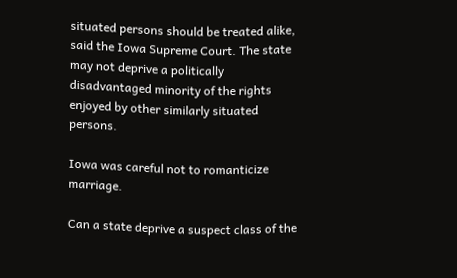situated persons should be treated alike, said the Iowa Supreme Court. The state may not deprive a politically disadvantaged minority of the rights enjoyed by other similarly situated persons.

Iowa was careful not to romanticize marriage.

Can a state deprive a suspect class of the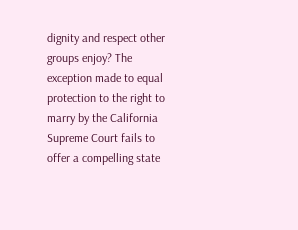dignity and respect other groups enjoy? The exception made to equal protection to the right to marry by the California Supreme Court fails to offer a compelling state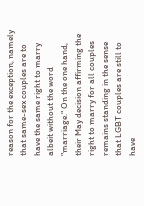reason for the exception, namely that same-sex couples are to have the same right to marry albeit without the word "marriage." On the one hand, their May decision affirming the right to marry for all couples remains standing in the sense that LGBT couples are still to have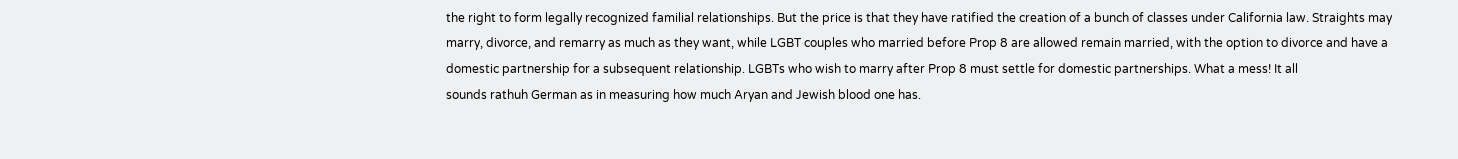the right to form legally recognized familial relationships. But the price is that they have ratified the creation of a bunch of classes under California law. Straights may marry, divorce, and remarry as much as they want, while LGBT couples who married before Prop 8 are allowed remain married, with the option to divorce and have a domestic partnership for a subsequent relationship. LGBTs who wish to marry after Prop 8 must settle for domestic partnerships. What a mess! It all
sounds rathuh German as in measuring how much Aryan and Jewish blood one has.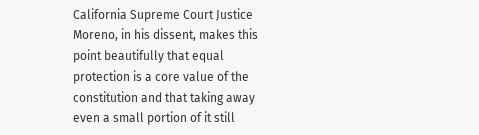California Supreme Court Justice Moreno, in his dissent, makes this point beautifully that equal protection is a core value of the constitution and that taking away even a small portion of it still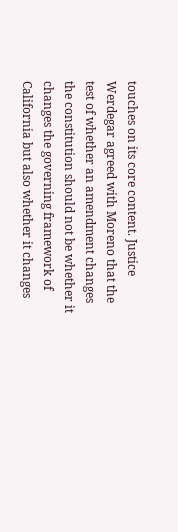touches on its core content. Justice Werdegar agreed with Moreno that the test of whether an amendment changes the constitution should not be whether it changes the governing framework of California but also whether it changes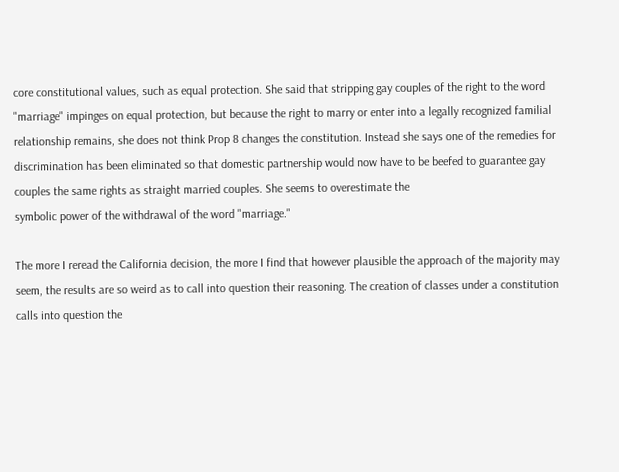core constitutional values, such as equal protection. She said that stripping gay couples of the right to the word "marriage" impinges on equal protection, but because the right to marry or enter into a legally recognized familial relationship remains, she does not think Prop 8 changes the constitution. Instead she says one of the remedies for discrimination has been eliminated so that domestic partnership would now have to be beefed to guarantee gay couples the same rights as straight married couples. She seems to overestimate the
symbolic power of the withdrawal of the word "marriage."

The more I reread the California decision, the more I find that however plausible the approach of the majority may seem, the results are so weird as to call into question their reasoning. The creation of classes under a constitution calls into question the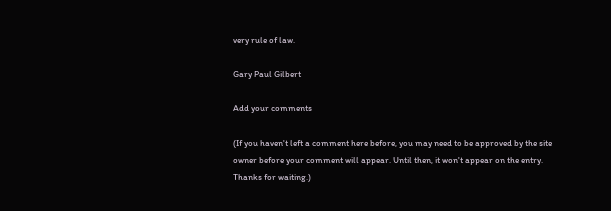very rule of law.

Gary Paul Gilbert

Add your comments

(If you haven't left a comment here before, you may need to be approved by the site owner before your comment will appear. Until then, it won't appear on the entry. Thanks for waiting.)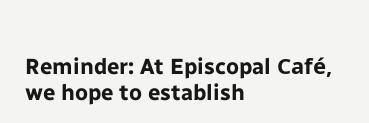Reminder: At Episcopal Café, we hope to establish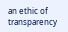an ethic of transparency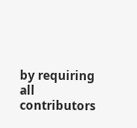by requiring all contributors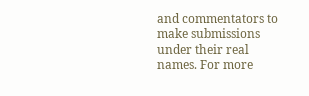and commentators to make submissions under their real names. For more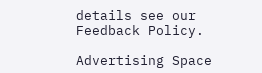details see our Feedback Policy.

Advertising Space